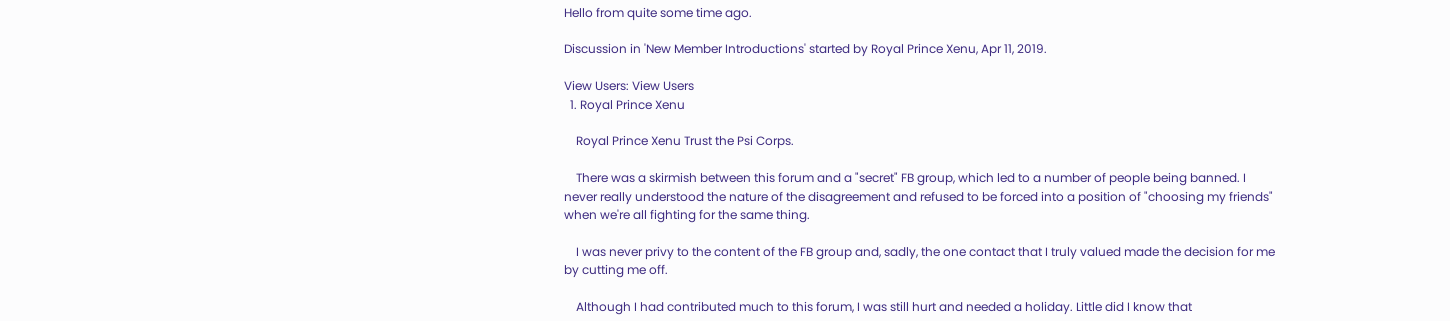Hello from quite some time ago.

Discussion in 'New Member Introductions' started by Royal Prince Xenu, Apr 11, 2019.

View Users: View Users
  1. Royal Prince Xenu

    Royal Prince Xenu Trust the Psi Corps.

    There was a skirmish between this forum and a "secret" FB group, which led to a number of people being banned. I never really understood the nature of the disagreement and refused to be forced into a position of "choosing my friends" when we're all fighting for the same thing.

    I was never privy to the content of the FB group and, sadly, the one contact that I truly valued made the decision for me by cutting me off.

    Although I had contributed much to this forum, I was still hurt and needed a holiday. Little did I know that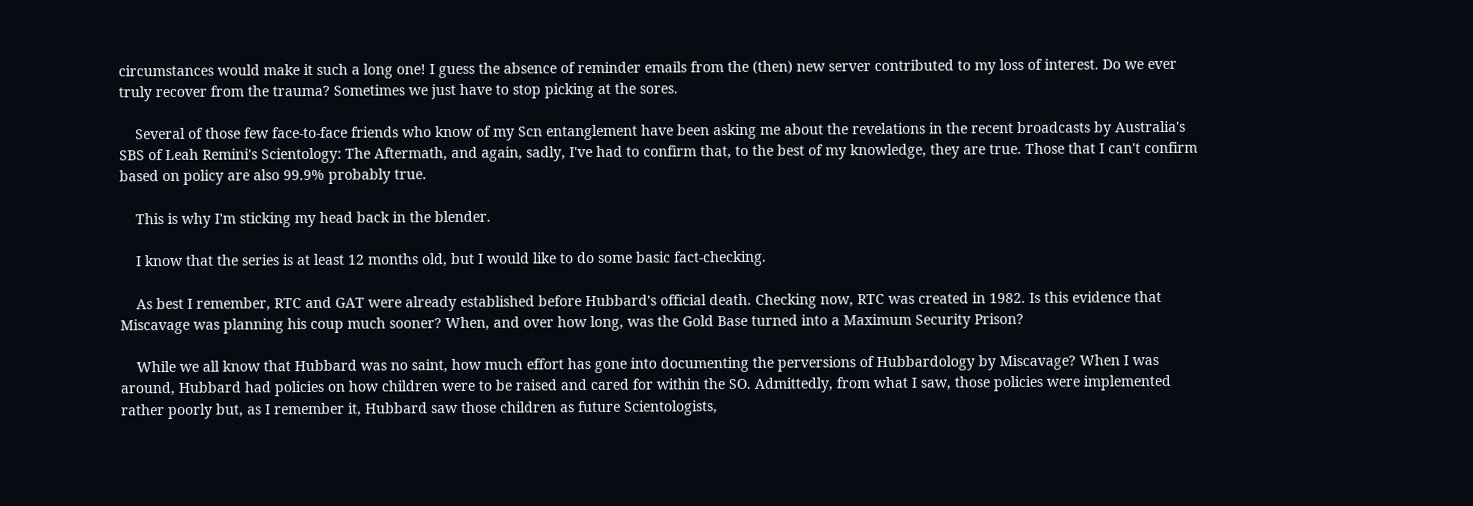circumstances would make it such a long one! I guess the absence of reminder emails from the (then) new server contributed to my loss of interest. Do we ever truly recover from the trauma? Sometimes we just have to stop picking at the sores.

    Several of those few face-to-face friends who know of my Scn entanglement have been asking me about the revelations in the recent broadcasts by Australia's SBS of Leah Remini's Scientology: The Aftermath, and again, sadly, I've had to confirm that, to the best of my knowledge, they are true. Those that I can't confirm based on policy are also 99.9% probably true.

    This is why I'm sticking my head back in the blender.

    I know that the series is at least 12 months old, but I would like to do some basic fact-checking.

    As best I remember, RTC and GAT were already established before Hubbard's official death. Checking now, RTC was created in 1982. Is this evidence that Miscavage was planning his coup much sooner? When, and over how long, was the Gold Base turned into a Maximum Security Prison?

    While we all know that Hubbard was no saint, how much effort has gone into documenting the perversions of Hubbardology by Miscavage? When I was around, Hubbard had policies on how children were to be raised and cared for within the SO. Admittedly, from what I saw, those policies were implemented rather poorly but, as I remember it, Hubbard saw those children as future Scientologists,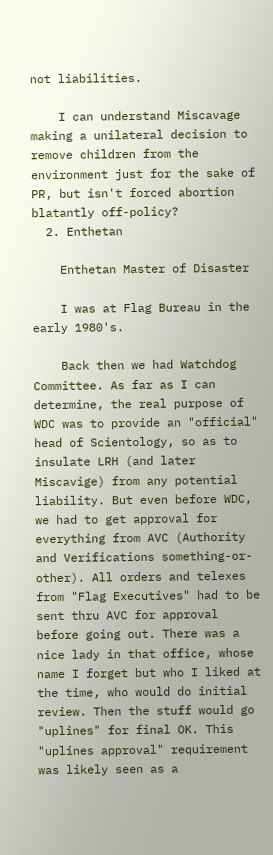not liabilities.

    I can understand Miscavage making a unilateral decision to remove children from the environment just for the sake of PR, but isn't forced abortion blatantly off-policy?
  2. Enthetan

    Enthetan Master of Disaster

    I was at Flag Bureau in the early 1980's.

    Back then we had Watchdog Committee. As far as I can determine, the real purpose of WDC was to provide an "official" head of Scientology, so as to insulate LRH (and later Miscavige) from any potential liability. But even before WDC, we had to get approval for everything from AVC (Authority and Verifications something-or-other). All orders and telexes from "Flag Executives" had to be sent thru AVC for approval before going out. There was a nice lady in that office, whose name I forget but who I liked at the time, who would do initial review. Then the stuff would go "uplines" for final OK. This "uplines approval" requirement was likely seen as a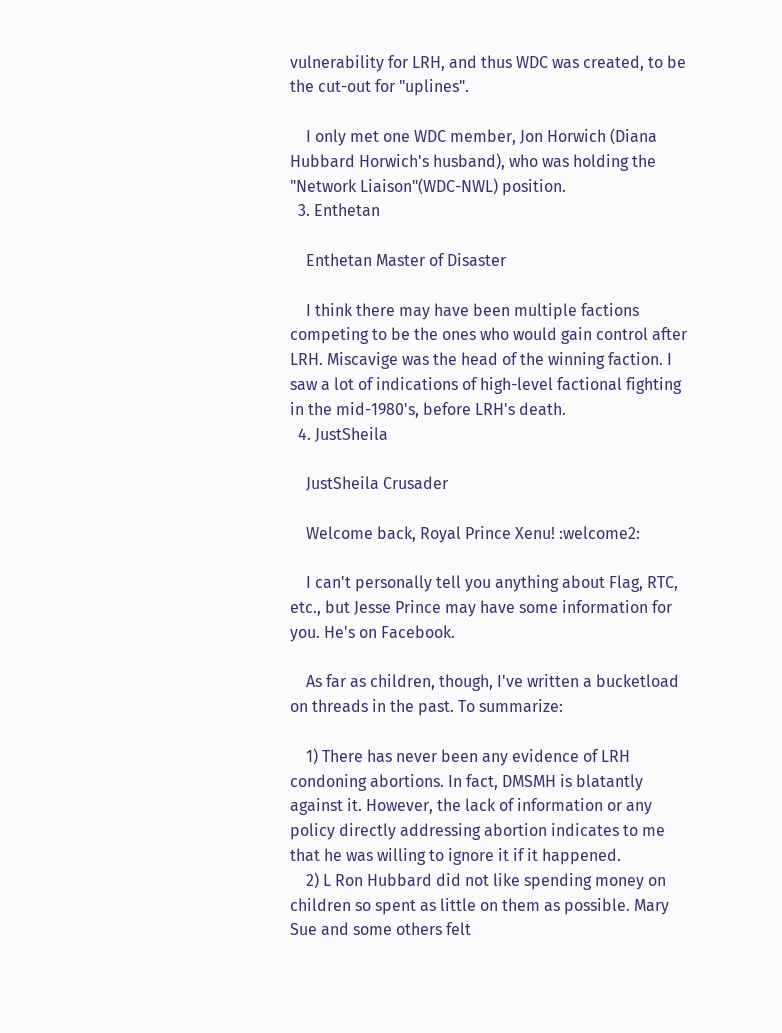vulnerability for LRH, and thus WDC was created, to be the cut-out for "uplines".

    I only met one WDC member, Jon Horwich (Diana Hubbard Horwich's husband), who was holding the "Network Liaison"(WDC-NWL) position.
  3. Enthetan

    Enthetan Master of Disaster

    I think there may have been multiple factions competing to be the ones who would gain control after LRH. Miscavige was the head of the winning faction. I saw a lot of indications of high-level factional fighting in the mid-1980's, before LRH's death.
  4. JustSheila

    JustSheila Crusader

    Welcome back, Royal Prince Xenu! :welcome2:

    I can't personally tell you anything about Flag, RTC, etc., but Jesse Prince may have some information for you. He's on Facebook.

    As far as children, though, I've written a bucketload on threads in the past. To summarize:

    1) There has never been any evidence of LRH condoning abortions. In fact, DMSMH is blatantly against it. However, the lack of information or any policy directly addressing abortion indicates to me that he was willing to ignore it if it happened.
    2) L Ron Hubbard did not like spending money on children so spent as little on them as possible. Mary Sue and some others felt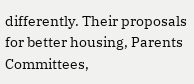differently. Their proposals for better housing, Parents Committees,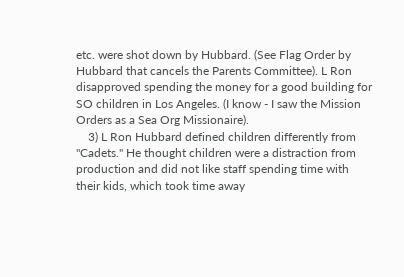etc. were shot down by Hubbard. (See Flag Order by Hubbard that cancels the Parents Committee). L Ron disapproved spending the money for a good building for SO children in Los Angeles. (I know - I saw the Mission Orders as a Sea Org Missionaire).
    3) L Ron Hubbard defined children differently from "Cadets." He thought children were a distraction from production and did not like staff spending time with their kids, which took time away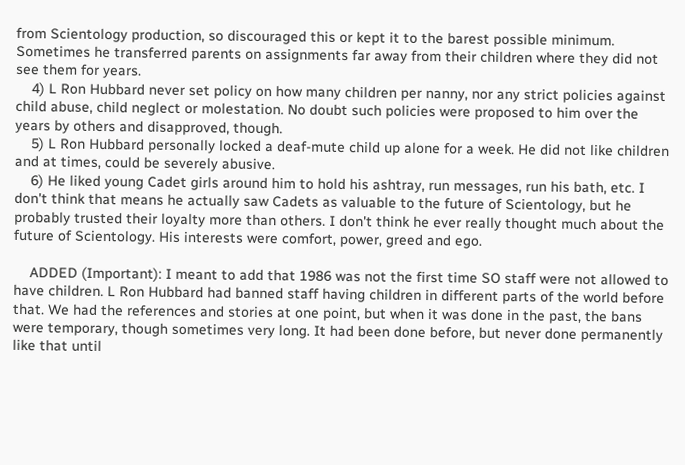from Scientology production, so discouraged this or kept it to the barest possible minimum. Sometimes he transferred parents on assignments far away from their children where they did not see them for years.
    4) L Ron Hubbard never set policy on how many children per nanny, nor any strict policies against child abuse, child neglect or molestation. No doubt such policies were proposed to him over the years by others and disapproved, though.
    5) L Ron Hubbard personally locked a deaf-mute child up alone for a week. He did not like children and at times, could be severely abusive.
    6) He liked young Cadet girls around him to hold his ashtray, run messages, run his bath, etc. I don't think that means he actually saw Cadets as valuable to the future of Scientology, but he probably trusted their loyalty more than others. I don't think he ever really thought much about the future of Scientology. His interests were comfort, power, greed and ego.

    ADDED (Important): I meant to add that 1986 was not the first time SO staff were not allowed to have children. L Ron Hubbard had banned staff having children in different parts of the world before that. We had the references and stories at one point, but when it was done in the past, the bans were temporary, though sometimes very long. It had been done before, but never done permanently like that until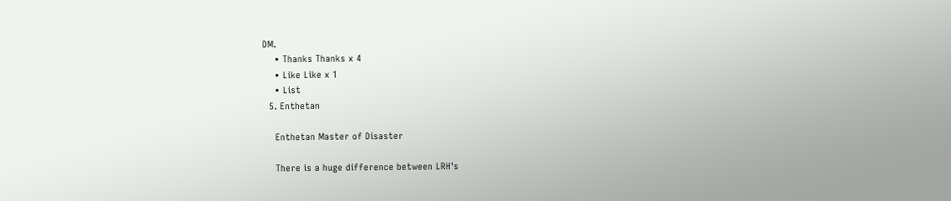DM.
    • Thanks Thanks x 4
    • Like Like x 1
    • List
  5. Enthetan

    Enthetan Master of Disaster

    There is a huge difference between LRH's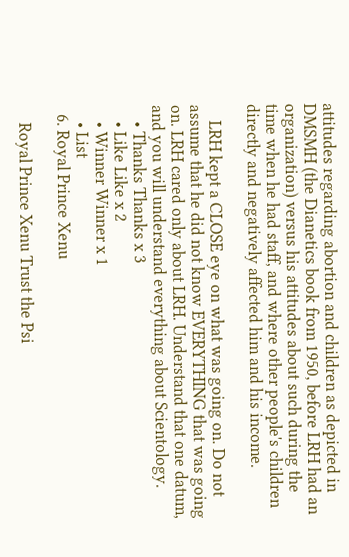attitudes regarding abortion and children as depicted in DMSMH (the Dianetics book from 1950, before LRH had an organization) versus his attitudes about such during the time when he had staff, and where other people's children directly and negatively affected him and his income.

    LRH kept a CLOSE eye on what was going on. Do not assume that he did not know EVERYTHING that was going on. LRH cared only about LRH. Understand that one datum, and you will understand everything about Scientology.
    • Thanks Thanks x 3
    • Like Like x 2
    • Winner Winner x 1
    • List
  6. Royal Prince Xenu

    Royal Prince Xenu Trust the Psi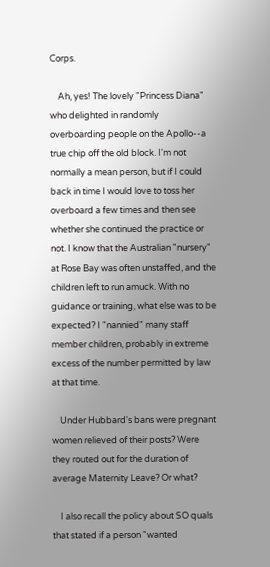Corps.

    Ah, yes! The lovely "Princess Diana" who delighted in randomly overboarding people on the Apollo--a true chip off the old block. I'm not normally a mean person, but if I could back in time I would love to toss her overboard a few times and then see whether she continued the practice or not. I know that the Australian "nursery" at Rose Bay was often unstaffed, and the children left to run amuck. With no guidance or training, what else was to be expected? I "nannied" many staff member children, probably in extreme excess of the number permitted by law at that time.

    Under Hubbard's bans were pregnant women relieved of their posts? Were they routed out for the duration of average Maternity Leave? Or what?

    I also recall the policy about SO quals that stated if a person "wanted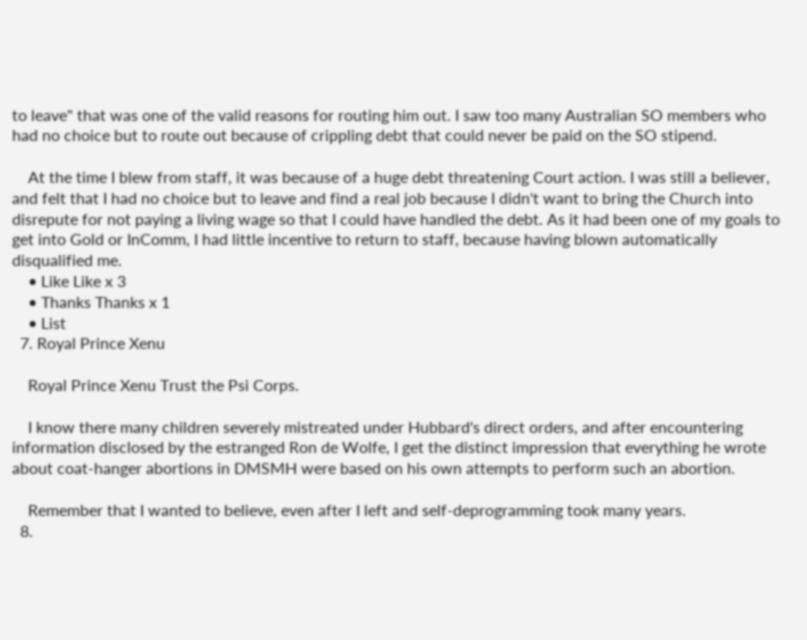to leave" that was one of the valid reasons for routing him out. I saw too many Australian SO members who had no choice but to route out because of crippling debt that could never be paid on the SO stipend.

    At the time I blew from staff, it was because of a huge debt threatening Court action. I was still a believer, and felt that I had no choice but to leave and find a real job because I didn't want to bring the Church into disrepute for not paying a living wage so that I could have handled the debt. As it had been one of my goals to get into Gold or InComm, I had little incentive to return to staff, because having blown automatically disqualified me.
    • Like Like x 3
    • Thanks Thanks x 1
    • List
  7. Royal Prince Xenu

    Royal Prince Xenu Trust the Psi Corps.

    I know there many children severely mistreated under Hubbard's direct orders, and after encountering information disclosed by the estranged Ron de Wolfe, I get the distinct impression that everything he wrote about coat-hanger abortions in DMSMH were based on his own attempts to perform such an abortion.

    Remember that I wanted to believe, even after I left and self-deprogramming took many years.
  8.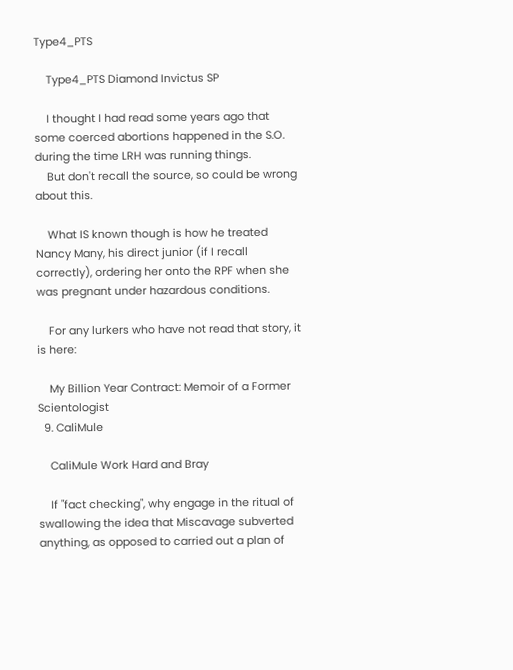Type4_PTS

    Type4_PTS Diamond Invictus SP

    I thought I had read some years ago that some coerced abortions happened in the S.O. during the time LRH was running things.
    But don't recall the source, so could be wrong about this.

    What IS known though is how he treated Nancy Many, his direct junior (if I recall correctly), ordering her onto the RPF when she was pregnant under hazardous conditions.

    For any lurkers who have not read that story, it is here:

    My Billion Year Contract: Memoir of a Former Scientologist
  9. CaliMule

    CaliMule Work Hard and Bray

    If "fact checking", why engage in the ritual of swallowing the idea that Miscavage subverted anything, as opposed to carried out a plan of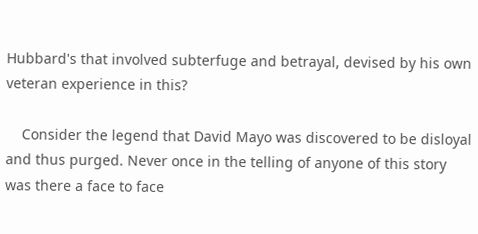Hubbard's that involved subterfuge and betrayal, devised by his own veteran experience in this?

    Consider the legend that David Mayo was discovered to be disloyal and thus purged. Never once in the telling of anyone of this story was there a face to face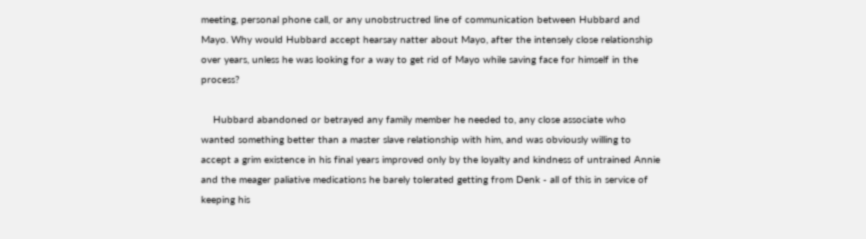meeting, personal phone call, or any unobstructred line of communication between Hubbard and Mayo. Why would Hubbard accept hearsay natter about Mayo, after the intensely close relationship over years, unless he was looking for a way to get rid of Mayo while saving face for himself in the process?

    Hubbard abandoned or betrayed any family member he needed to, any close associate who wanted something better than a master slave relationship with him, and was obviously willing to accept a grim existence in his final years improved only by the loyalty and kindness of untrained Annie and the meager paliative medications he barely tolerated getting from Denk - all of this in service of keeping his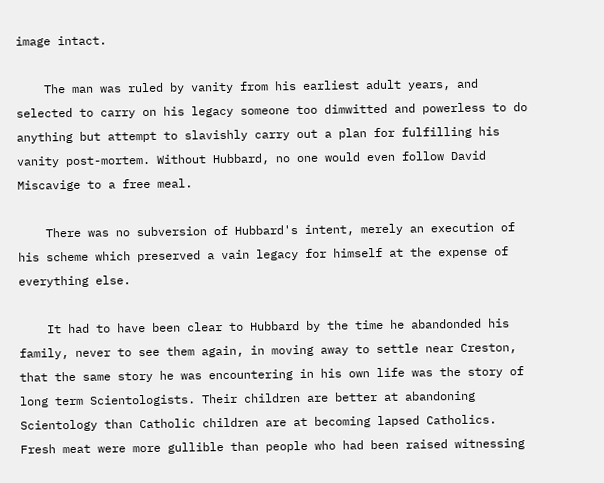image intact.

    The man was ruled by vanity from his earliest adult years, and selected to carry on his legacy someone too dimwitted and powerless to do anything but attempt to slavishly carry out a plan for fulfilling his vanity post-mortem. Without Hubbard, no one would even follow David Miscavige to a free meal.

    There was no subversion of Hubbard's intent, merely an execution of his scheme which preserved a vain legacy for himself at the expense of everything else.

    It had to have been clear to Hubbard by the time he abandonded his family, never to see them again, in moving away to settle near Creston, that the same story he was encountering in his own life was the story of long term Scientologists. Their children are better at abandoning Scientology than Catholic children are at becoming lapsed Catholics. Fresh meat were more gullible than people who had been raised witnessing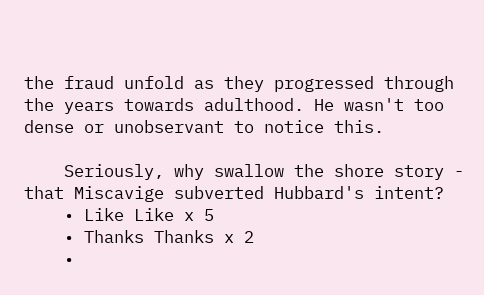the fraud unfold as they progressed through the years towards adulthood. He wasn't too dense or unobservant to notice this.

    Seriously, why swallow the shore story - that Miscavige subverted Hubbard's intent?
    • Like Like x 5
    • Thanks Thanks x 2
    •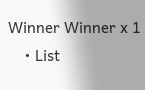Winner Winner x 1
    • List